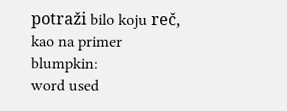potraži bilo koju reč, kao na primer blumpkin:
word used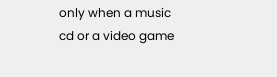only when a music cd or a video game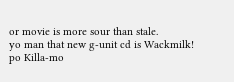or movie is more sour than stale.
yo man that new g-unit cd is Wackmilk!
po Killa-mo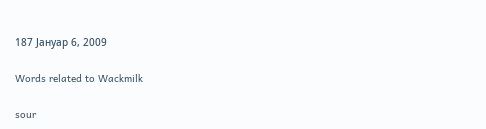187 Јануар 6, 2009

Words related to Wackmilk

sour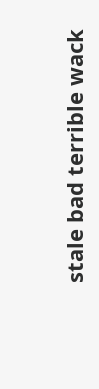stale bad terrible wack